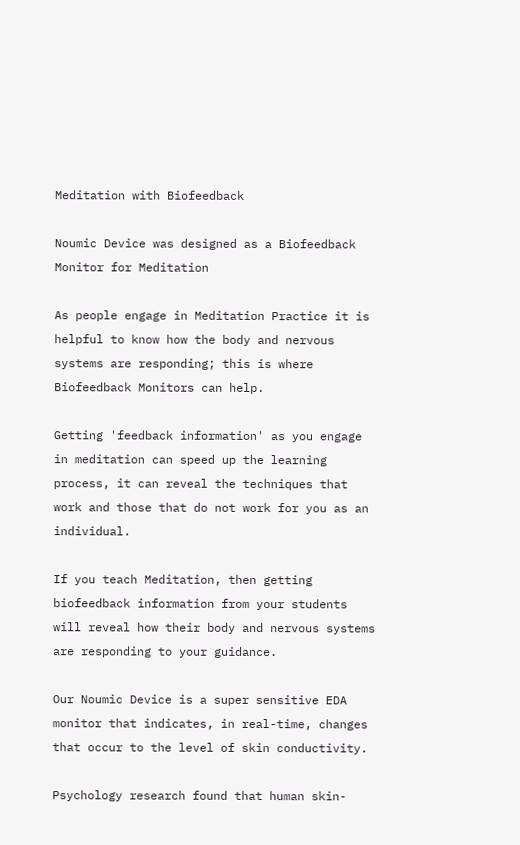Meditation with Biofeedback

Noumic Device was designed as a Biofeedback Monitor for Meditation

As people engage in Meditation Practice it is helpful to know how the body and nervous systems are responding; this is where Biofeedback Monitors can help.

Getting 'feedback information' as you engage in meditation can speed up the learning process, it can reveal the techniques that work and those that do not work for you as an individual.

If you teach Meditation, then getting biofeedback information from your students will reveal how their body and nervous systems are responding to your guidance.

Our Noumic Device is a super sensitive EDA monitor that indicates, in real-time, changes that occur to the level of skin conductivity.

Psychology research found that human skin-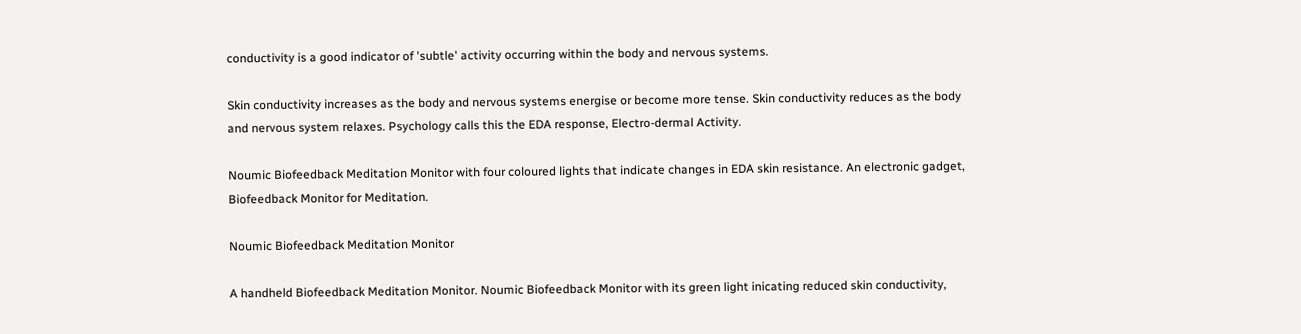conductivity is a good indicator of 'subtle' activity occurring within the body and nervous systems.

Skin conductivity increases as the body and nervous systems energise or become more tense. Skin conductivity reduces as the body and nervous system relaxes. Psychology calls this the EDA response, Electro-dermal Activity.

Noumic Biofeedback Meditation Monitor with four coloured lights that indicate changes in EDA skin resistance. An electronic gadget, Biofeedback Monitor for Meditation.

Noumic Biofeedback Meditation Monitor

A handheld Biofeedback Meditation Monitor. Noumic Biofeedback Monitor with its green light inicating reduced skin conductivity,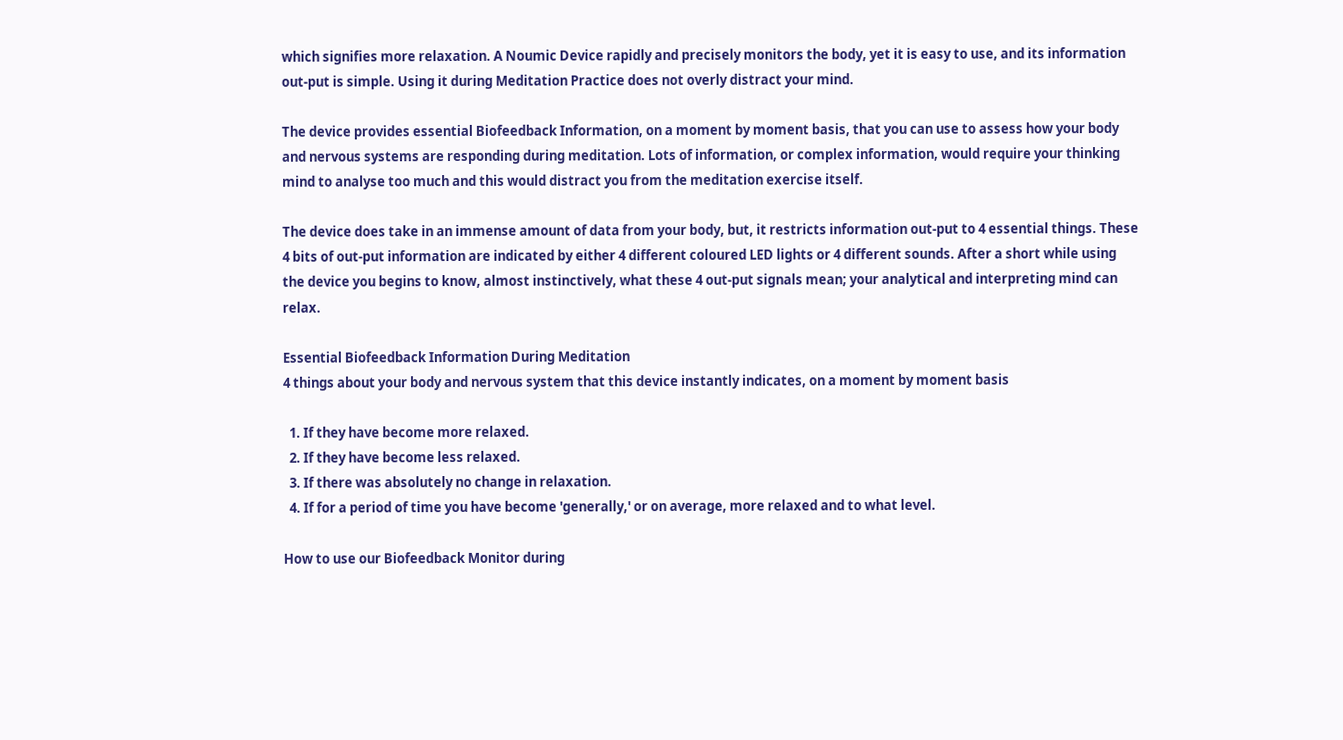which signifies more relaxation. A Noumic Device rapidly and precisely monitors the body, yet it is easy to use, and its information out-put is simple. Using it during Meditation Practice does not overly distract your mind.

The device provides essential Biofeedback Information, on a moment by moment basis, that you can use to assess how your body and nervous systems are responding during meditation. Lots of information, or complex information, would require your thinking mind to analyse too much and this would distract you from the meditation exercise itself.

The device does take in an immense amount of data from your body, but, it restricts information out-put to 4 essential things. These 4 bits of out-put information are indicated by either 4 different coloured LED lights or 4 different sounds. After a short while using the device you begins to know, almost instinctively, what these 4 out-put signals mean; your analytical and interpreting mind can relax.

Essential Biofeedback Information During Meditation
4 things about your body and nervous system that this device instantly indicates, on a moment by moment basis

  1. If they have become more relaxed.
  2. If they have become less relaxed.
  3. If there was absolutely no change in relaxation.
  4. If for a period of time you have become 'generally,' or on average, more relaxed and to what level.

How to use our Biofeedback Monitor during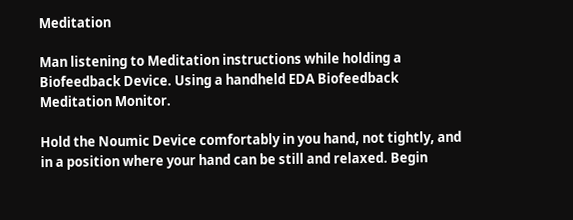Meditation

Man listening to Meditation instructions while holding a Biofeedback Device. Using a handheld EDA Biofeedback Meditation Monitor.

Hold the Noumic Device comfortably in you hand, not tightly, and in a position where your hand can be still and relaxed. Begin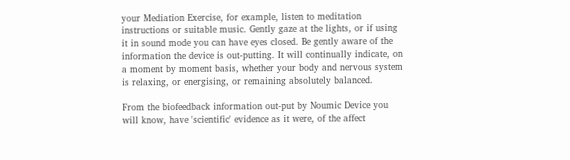your Mediation Exercise, for example, listen to meditation instructions or suitable music. Gently gaze at the lights, or if using it in sound mode you can have eyes closed. Be gently aware of the information the device is out-putting. It will continually indicate, on a moment by moment basis, whether your body and nervous system is relaxing, or energising, or remaining absolutely balanced.

From the biofeedback information out-put by Noumic Device you will know, have 'scientific' evidence as it were, of the affect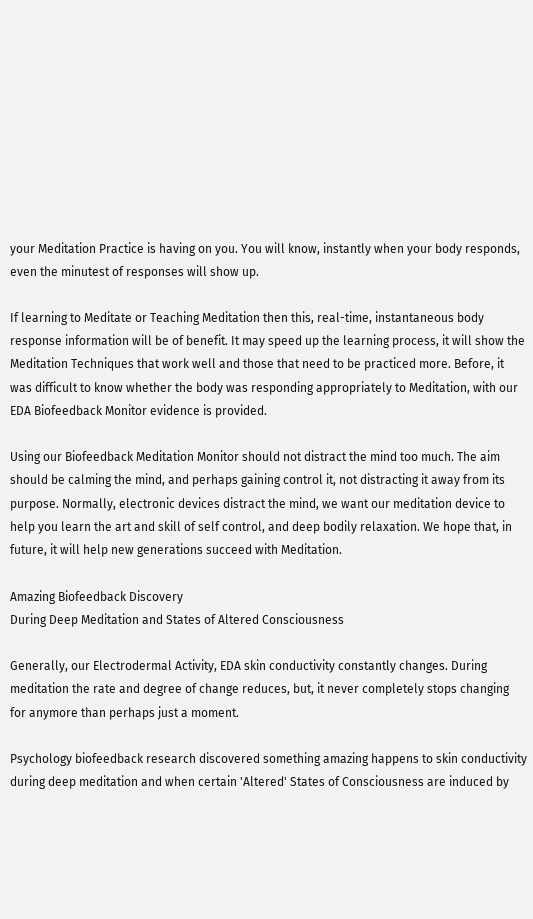your Meditation Practice is having on you. You will know, instantly when your body responds, even the minutest of responses will show up.

If learning to Meditate or Teaching Meditation then this, real-time, instantaneous body response information will be of benefit. It may speed up the learning process, it will show the Meditation Techniques that work well and those that need to be practiced more. Before, it was difficult to know whether the body was responding appropriately to Meditation, with our EDA Biofeedback Monitor evidence is provided.

Using our Biofeedback Meditation Monitor should not distract the mind too much. The aim should be calming the mind, and perhaps gaining control it, not distracting it away from its purpose. Normally, electronic devices distract the mind, we want our meditation device to help you learn the art and skill of self control, and deep bodily relaxation. We hope that, in future, it will help new generations succeed with Meditation.

Amazing Biofeedback Discovery
During Deep Meditation and States of Altered Consciousness

Generally, our Electrodermal Activity, EDA skin conductivity constantly changes. During meditation the rate and degree of change reduces, but, it never completely stops changing for anymore than perhaps just a moment.

Psychology biofeedback research discovered something amazing happens to skin conductivity during deep meditation and when certain 'Altered' States of Consciousness are induced by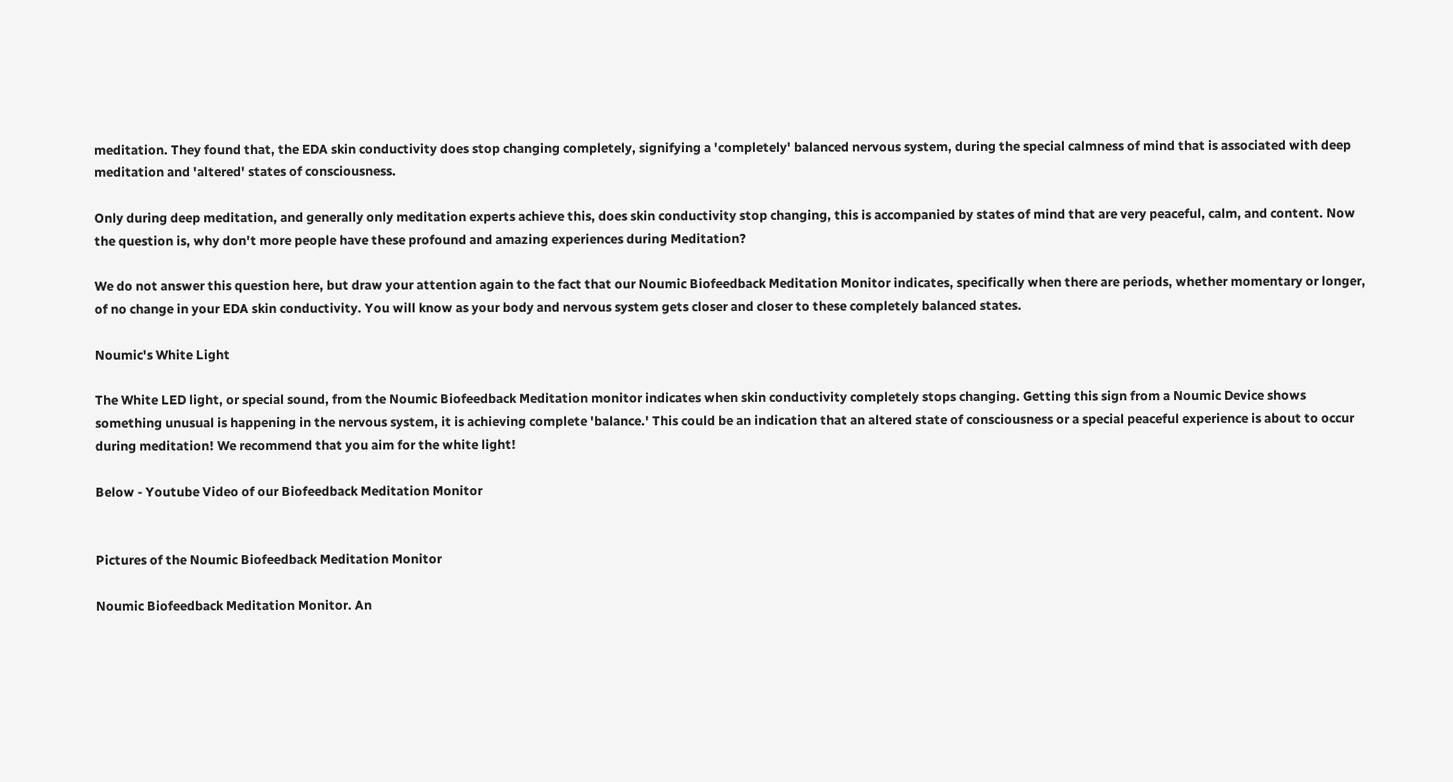meditation. They found that, the EDA skin conductivity does stop changing completely, signifying a 'completely' balanced nervous system, during the special calmness of mind that is associated with deep meditation and 'altered' states of consciousness.

Only during deep meditation, and generally only meditation experts achieve this, does skin conductivity stop changing, this is accompanied by states of mind that are very peaceful, calm, and content. Now the question is, why don't more people have these profound and amazing experiences during Meditation?

We do not answer this question here, but draw your attention again to the fact that our Noumic Biofeedback Meditation Monitor indicates, specifically when there are periods, whether momentary or longer, of no change in your EDA skin conductivity. You will know as your body and nervous system gets closer and closer to these completely balanced states.

Noumic's White Light

The White LED light, or special sound, from the Noumic Biofeedback Meditation monitor indicates when skin conductivity completely stops changing. Getting this sign from a Noumic Device shows something unusual is happening in the nervous system, it is achieving complete 'balance.' This could be an indication that an altered state of consciousness or a special peaceful experience is about to occur during meditation! We recommend that you aim for the white light!

Below - Youtube Video of our Biofeedback Meditation Monitor


Pictures of the Noumic Biofeedback Meditation Monitor

Noumic Biofeedback Meditation Monitor. An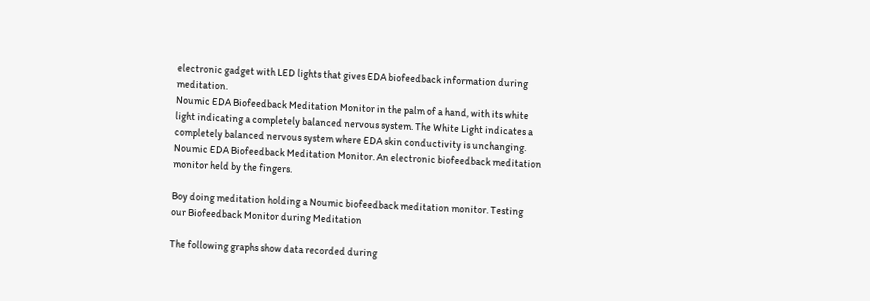electronic gadget with LED lights that gives EDA biofeedback information during meditation.
Noumic EDA Biofeedback Meditation Monitor in the palm of a hand, with its white light indicating a completely balanced nervous system. The White Light indicates a completely balanced nervous system where EDA skin conductivity is unchanging.
Noumic EDA Biofeedback Meditation Monitor. An electronic biofeedback meditation monitor held by the fingers.

Boy doing meditation holding a Noumic biofeedback meditation monitor. Testing our Biofeedback Monitor during Meditation

The following graphs show data recorded during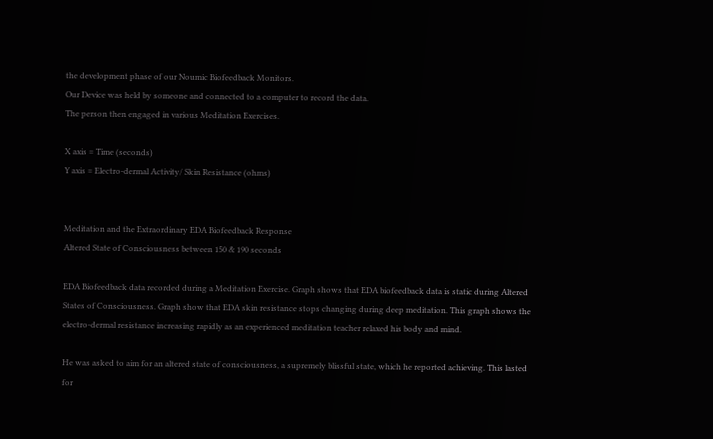the development phase of our Noumic Biofeedback Monitors.
Our Device was held by someone and connected to a computer to record the data.
The person then engaged in various Meditation Exercises.

X axis = Time (seconds)
Y axis = Electro-dermal Activity/ Skin Resistance (ohms)


Meditation and the Extraordinary EDA Biofeedback Response
Altered State of Consciousness between 150 & 190 seconds

EDA Biofeedback data recorded during a Meditation Exercise. Graph shows that EDA biofeedback data is static during Altered States of Consciousness. Graph show that EDA skin resistance stops changing during deep meditation. This graph shows the electro-dermal resistance increasing rapidly as an experienced meditation teacher relaxed his body and mind.

He was asked to aim for an altered state of consciousness, a supremely blissful state, which he reported achieving. This lasted for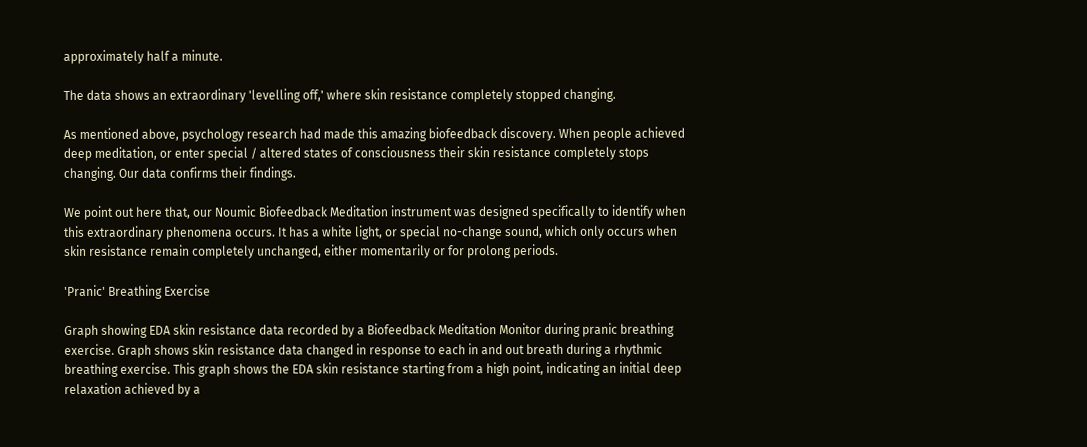approximately half a minute.

The data shows an extraordinary 'levelling off,' where skin resistance completely stopped changing.

As mentioned above, psychology research had made this amazing biofeedback discovery. When people achieved deep meditation, or enter special / altered states of consciousness their skin resistance completely stops changing. Our data confirms their findings.

We point out here that, our Noumic Biofeedback Meditation instrument was designed specifically to identify when this extraordinary phenomena occurs. It has a white light, or special no-change sound, which only occurs when skin resistance remain completely unchanged, either momentarily or for prolong periods.

'Pranic' Breathing Exercise

Graph showing EDA skin resistance data recorded by a Biofeedback Meditation Monitor during pranic breathing exercise. Graph shows skin resistance data changed in response to each in and out breath during a rhythmic breathing exercise. This graph shows the EDA skin resistance starting from a high point, indicating an initial deep relaxation achieved by a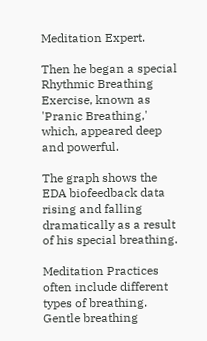Meditation Expert.

Then he began a special Rhythmic Breathing Exercise, known as 'Pranic Breathing,' which, appeared deep and powerful.

The graph shows the EDA biofeedback data rising and falling dramatically as a result of his special breathing.

Meditation Practices often include different types of breathing. Gentle breathing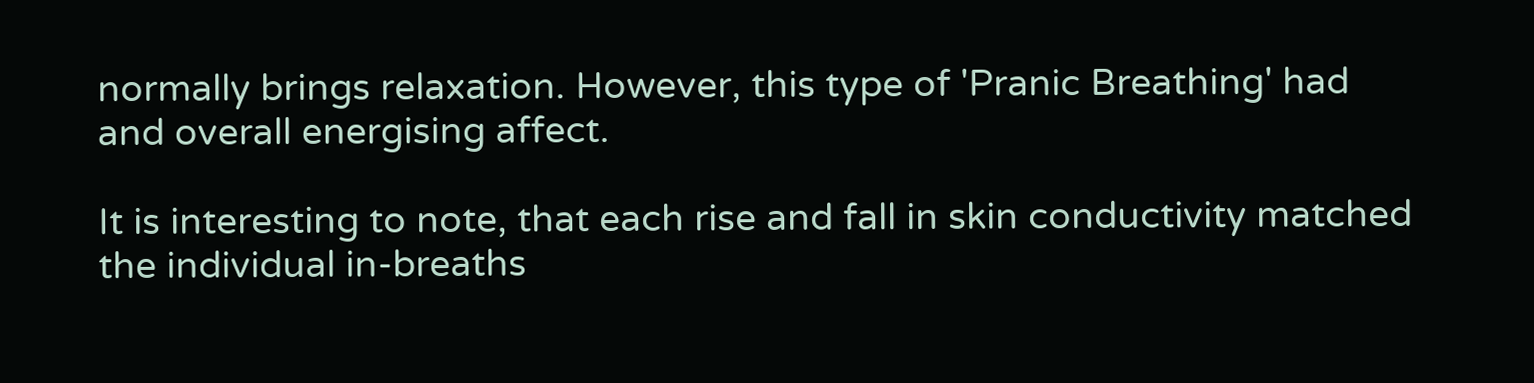normally brings relaxation. However, this type of 'Pranic Breathing' had and overall energising affect.

It is interesting to note, that each rise and fall in skin conductivity matched the individual in-breaths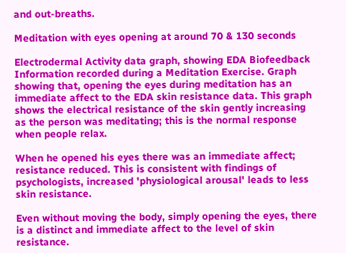and out-breaths.

Meditation with eyes opening at around 70 & 130 seconds

Electrodermal Activity data graph, showing EDA Biofeedback Information recorded during a Meditation Exercise. Graph showing that, opening the eyes during meditation has an immediate affect to the EDA skin resistance data. This graph shows the electrical resistance of the skin gently increasing as the person was meditating; this is the normal response when people relax.

When he opened his eyes there was an immediate affect; resistance reduced. This is consistent with findings of psychologists, increased 'physiological arousal' leads to less skin resistance.

Even without moving the body, simply opening the eyes, there is a distinct and immediate affect to the level of skin resistance.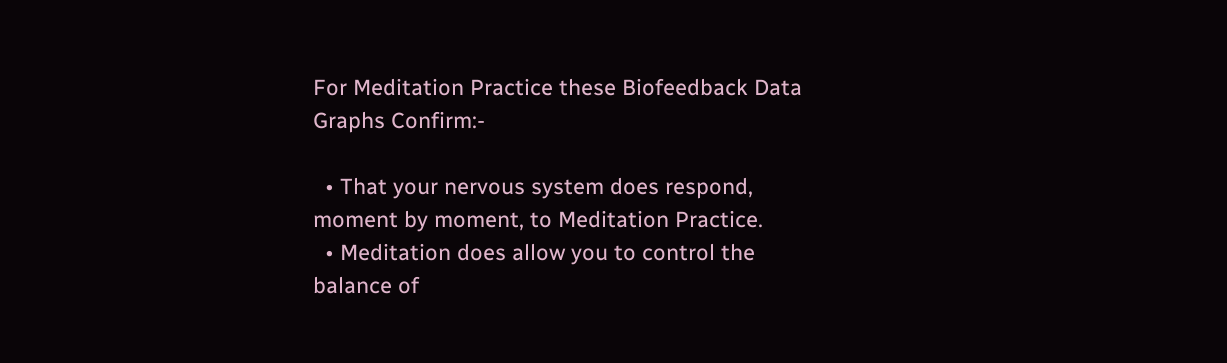For Meditation Practice these Biofeedback Data Graphs Confirm:-

  • That your nervous system does respond, moment by moment, to Meditation Practice.
  • Meditation does allow you to control the balance of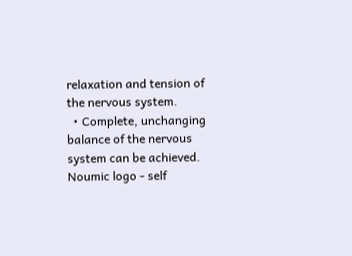relaxation and tension of the nervous system.
  • Complete, unchanging balance of the nervous system can be achieved.
Noumic logo - self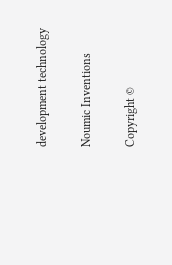development technology

Noumic Inventions

Copyright ©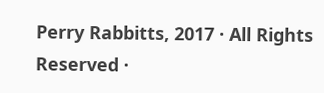Perry Rabbitts, 2017 · All Rights Reserved ·